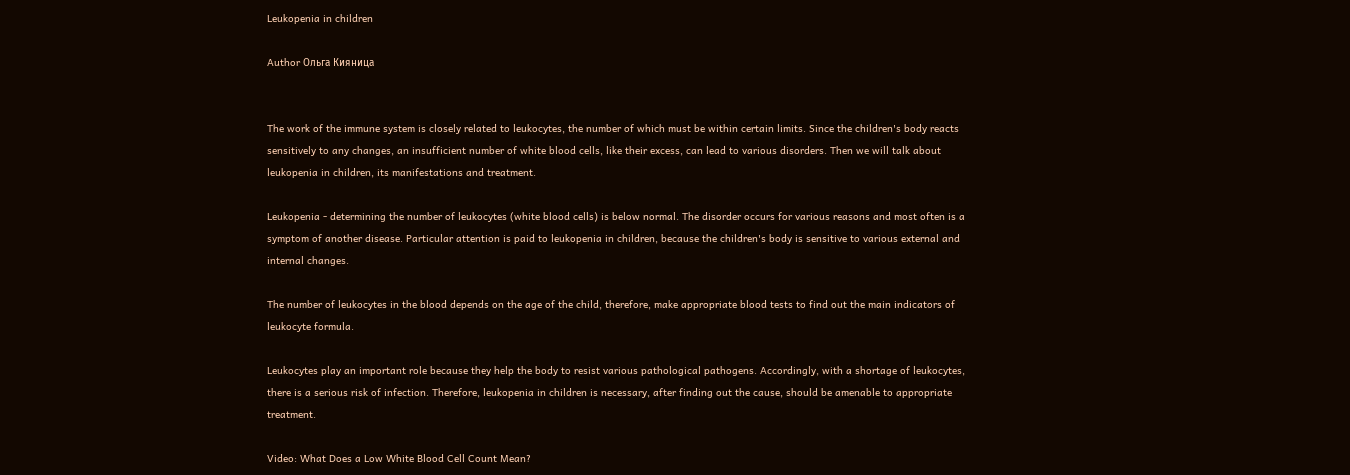Leukopenia in children

Author Ольга Кияница


The work of the immune system is closely related to leukocytes, the number of which must be within certain limits. Since the children's body reacts sensitively to any changes, an insufficient number of white blood cells, like their excess, can lead to various disorders. Then we will talk about leukopenia in children, its manifestations and treatment.

Leukopenia - determining the number of leukocytes (white blood cells) is below normal. The disorder occurs for various reasons and most often is a symptom of another disease. Particular attention is paid to leukopenia in children, because the children's body is sensitive to various external and internal changes.

The number of leukocytes in the blood depends on the age of the child, therefore, make appropriate blood tests to find out the main indicators of leukocyte formula.

Leukocytes play an important role because they help the body to resist various pathological pathogens. Accordingly, with a shortage of leukocytes, there is a serious risk of infection. Therefore, leukopenia in children is necessary, after finding out the cause, should be amenable to appropriate treatment.

Video: What Does a Low White Blood Cell Count Mean?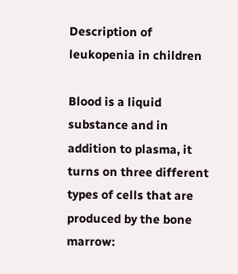Description of leukopenia in children

Blood is a liquid substance and in addition to plasma, it turns on three different types of cells that are produced by the bone marrow: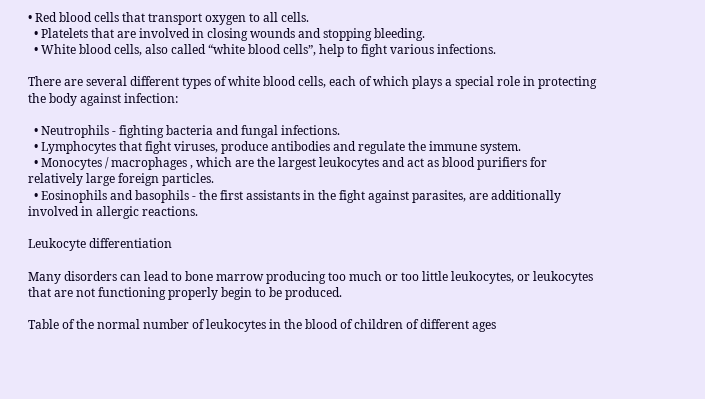• Red blood cells that transport oxygen to all cells.
  • Platelets that are involved in closing wounds and stopping bleeding.
  • White blood cells, also called “white blood cells”, help to fight various infections.

There are several different types of white blood cells, each of which plays a special role in protecting the body against infection:

  • Neutrophils - fighting bacteria and fungal infections.
  • Lymphocytes that fight viruses, produce antibodies and regulate the immune system.
  • Monocytes / macrophages , which are the largest leukocytes and act as blood purifiers for relatively large foreign particles.
  • Eosinophils and basophils - the first assistants in the fight against parasites, are additionally involved in allergic reactions.

Leukocyte differentiation

Many disorders can lead to bone marrow producing too much or too little leukocytes, or leukocytes that are not functioning properly begin to be produced.

Table of the normal number of leukocytes in the blood of children of different ages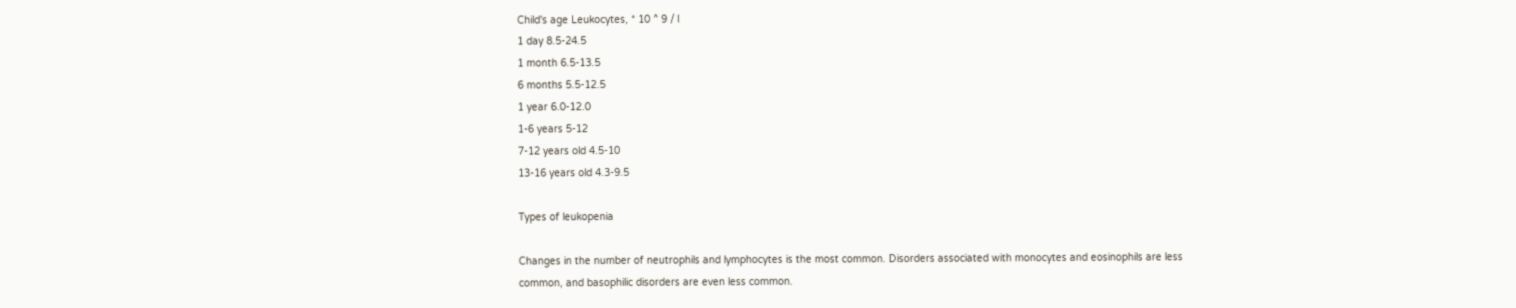Child's age Leukocytes, * 10 ^ 9 / l
1 day 8.5-24.5
1 month 6.5-13.5
6 months 5.5-12.5
1 year 6.0-12.0
1-6 years 5-12
7-12 years old 4.5-10
13-16 years old 4.3-9.5

Types of leukopenia

Changes in the number of neutrophils and lymphocytes is the most common. Disorders associated with monocytes and eosinophils are less common, and basophilic disorders are even less common.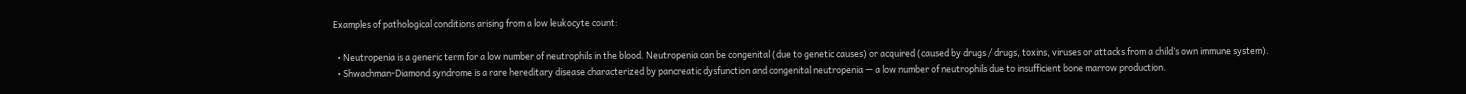Examples of pathological conditions arising from a low leukocyte count:

  • Neutropenia is a generic term for a low number of neutrophils in the blood. Neutropenia can be congenital (due to genetic causes) or acquired (caused by drugs / drugs, toxins, viruses or attacks from a child’s own immune system).
  • Shwachman-Diamond syndrome is a rare hereditary disease characterized by pancreatic dysfunction and congenital neutropenia — a low number of neutrophils due to insufficient bone marrow production.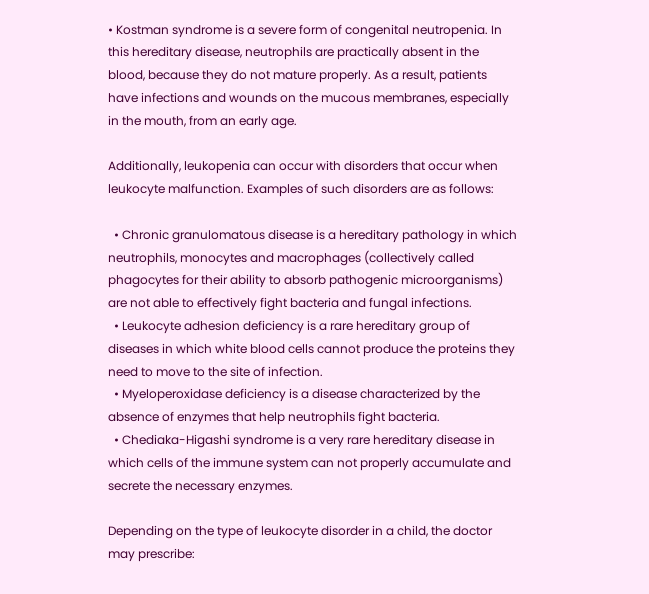• Kostman syndrome is a severe form of congenital neutropenia. In this hereditary disease, neutrophils are practically absent in the blood, because they do not mature properly. As a result, patients have infections and wounds on the mucous membranes, especially in the mouth, from an early age.

Additionally, leukopenia can occur with disorders that occur when leukocyte malfunction. Examples of such disorders are as follows:

  • Chronic granulomatous disease is a hereditary pathology in which neutrophils, monocytes and macrophages (collectively called phagocytes for their ability to absorb pathogenic microorganisms) are not able to effectively fight bacteria and fungal infections.
  • Leukocyte adhesion deficiency is a rare hereditary group of diseases in which white blood cells cannot produce the proteins they need to move to the site of infection.
  • Myeloperoxidase deficiency is a disease characterized by the absence of enzymes that help neutrophils fight bacteria.
  • Chediaka-Higashi syndrome is a very rare hereditary disease in which cells of the immune system can not properly accumulate and secrete the necessary enzymes.

Depending on the type of leukocyte disorder in a child, the doctor may prescribe: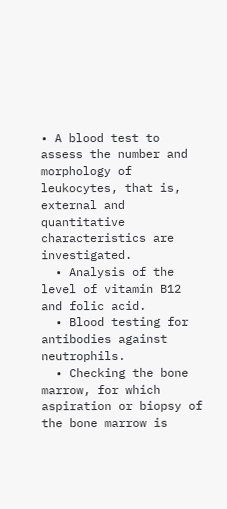• A blood test to assess the number and morphology of leukocytes, that is, external and quantitative characteristics are investigated.
  • Analysis of the level of vitamin B12 and folic acid.
  • Blood testing for antibodies against neutrophils.
  • Checking the bone marrow, for which aspiration or biopsy of the bone marrow is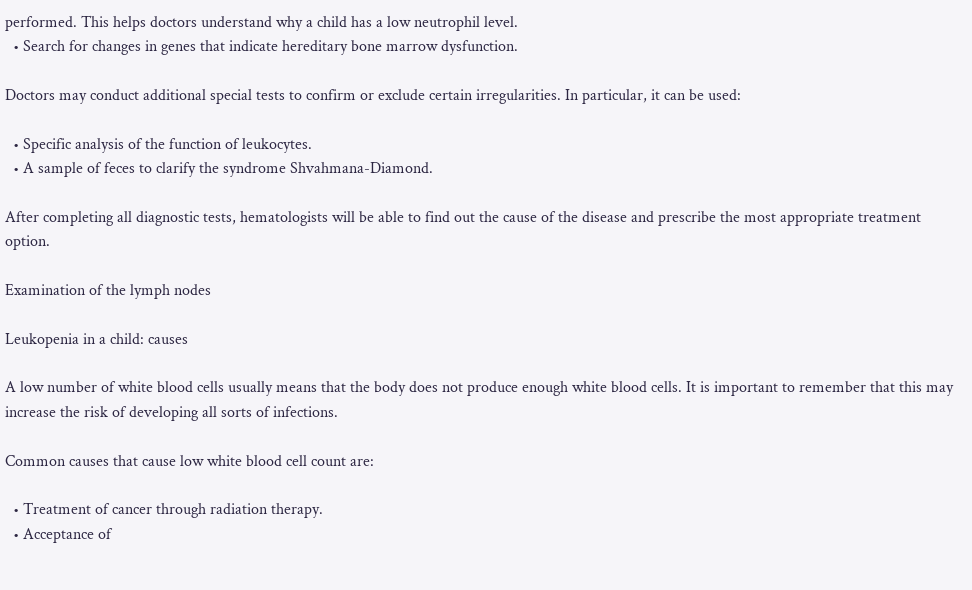performed. This helps doctors understand why a child has a low neutrophil level.
  • Search for changes in genes that indicate hereditary bone marrow dysfunction.

Doctors may conduct additional special tests to confirm or exclude certain irregularities. In particular, it can be used:

  • Specific analysis of the function of leukocytes.
  • A sample of feces to clarify the syndrome Shvahmana-Diamond.

After completing all diagnostic tests, hematologists will be able to find out the cause of the disease and prescribe the most appropriate treatment option.

Examination of the lymph nodes

Leukopenia in a child: causes

A low number of white blood cells usually means that the body does not produce enough white blood cells. It is important to remember that this may increase the risk of developing all sorts of infections.

Common causes that cause low white blood cell count are:

  • Treatment of cancer through radiation therapy.
  • Acceptance of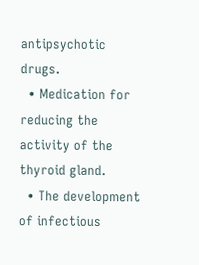antipsychotic drugs.
  • Medication for reducing the activity of the thyroid gland.
  • The development of infectious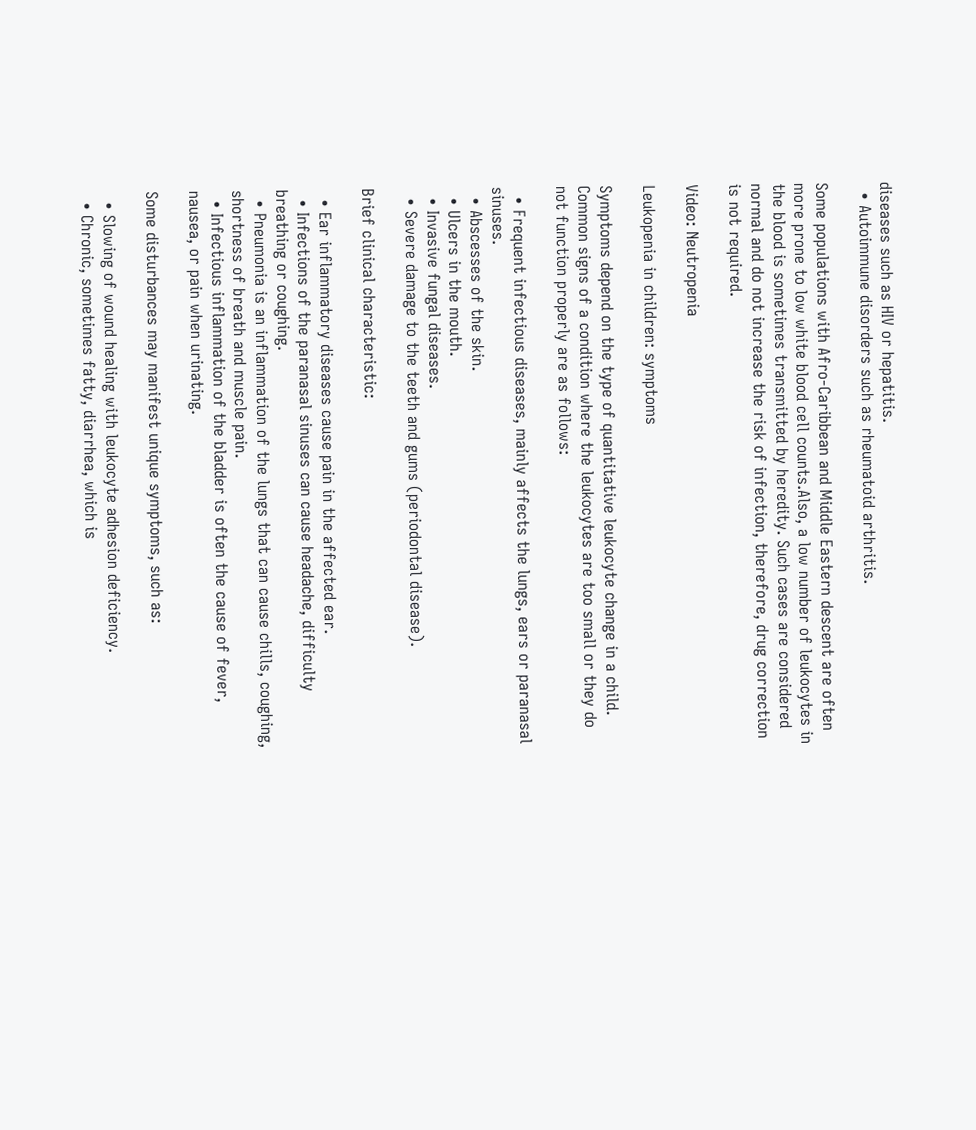diseases such as HIV or hepatitis.
  • Autoimmune disorders such as rheumatoid arthritis.

Some populations with Afro-Caribbean and Middle Eastern descent are often more prone to low white blood cell counts.Also, a low number of leukocytes in the blood is sometimes transmitted by heredity. Such cases are considered normal and do not increase the risk of infection, therefore, drug correction is not required.

Video: Neutropenia

Leukopenia in children: symptoms

Symptoms depend on the type of quantitative leukocyte change in a child. Common signs of a condition where the leukocytes are too small or they do not function properly are as follows:

  • Frequent infectious diseases, mainly affects the lungs, ears or paranasal sinuses.
  • Abscesses of the skin.
  • Ulcers in the mouth.
  • Invasive fungal diseases.
  • Severe damage to the teeth and gums (periodontal disease).

Brief clinical characteristic:

  • Ear inflammatory diseases cause pain in the affected ear.
  • Infections of the paranasal sinuses can cause headache, difficulty breathing or coughing.
  • Pneumonia is an inflammation of the lungs that can cause chills, coughing, shortness of breath and muscle pain.
  • Infectious inflammation of the bladder is often the cause of fever, nausea, or pain when urinating.

Some disturbances may manifest unique symptoms, such as:

  • Slowing of wound healing with leukocyte adhesion deficiency.
  • Chronic, sometimes fatty, diarrhea, which is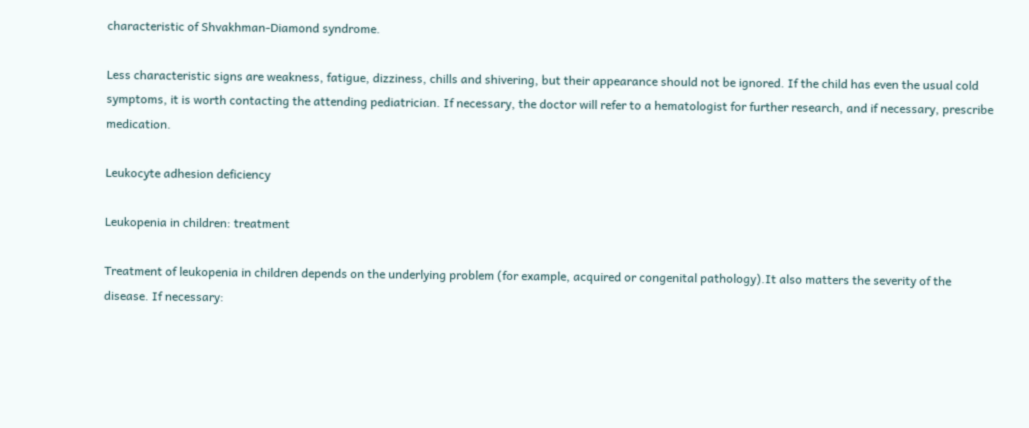characteristic of Shvakhman-Diamond syndrome.

Less characteristic signs are weakness, fatigue, dizziness, chills and shivering, but their appearance should not be ignored. If the child has even the usual cold symptoms, it is worth contacting the attending pediatrician. If necessary, the doctor will refer to a hematologist for further research, and if necessary, prescribe medication.

Leukocyte adhesion deficiency

Leukopenia in children: treatment

Treatment of leukopenia in children depends on the underlying problem (for example, acquired or congenital pathology).It also matters the severity of the disease. If necessary: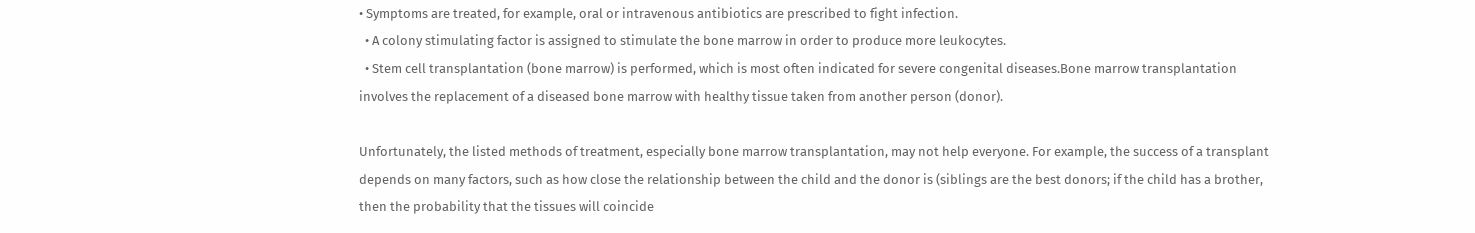• Symptoms are treated, for example, oral or intravenous antibiotics are prescribed to fight infection.
  • A colony stimulating factor is assigned to stimulate the bone marrow in order to produce more leukocytes.
  • Stem cell transplantation (bone marrow) is performed, which is most often indicated for severe congenital diseases.Bone marrow transplantation involves the replacement of a diseased bone marrow with healthy tissue taken from another person (donor).

Unfortunately, the listed methods of treatment, especially bone marrow transplantation, may not help everyone. For example, the success of a transplant depends on many factors, such as how close the relationship between the child and the donor is (siblings are the best donors; if the child has a brother, then the probability that the tissues will coincide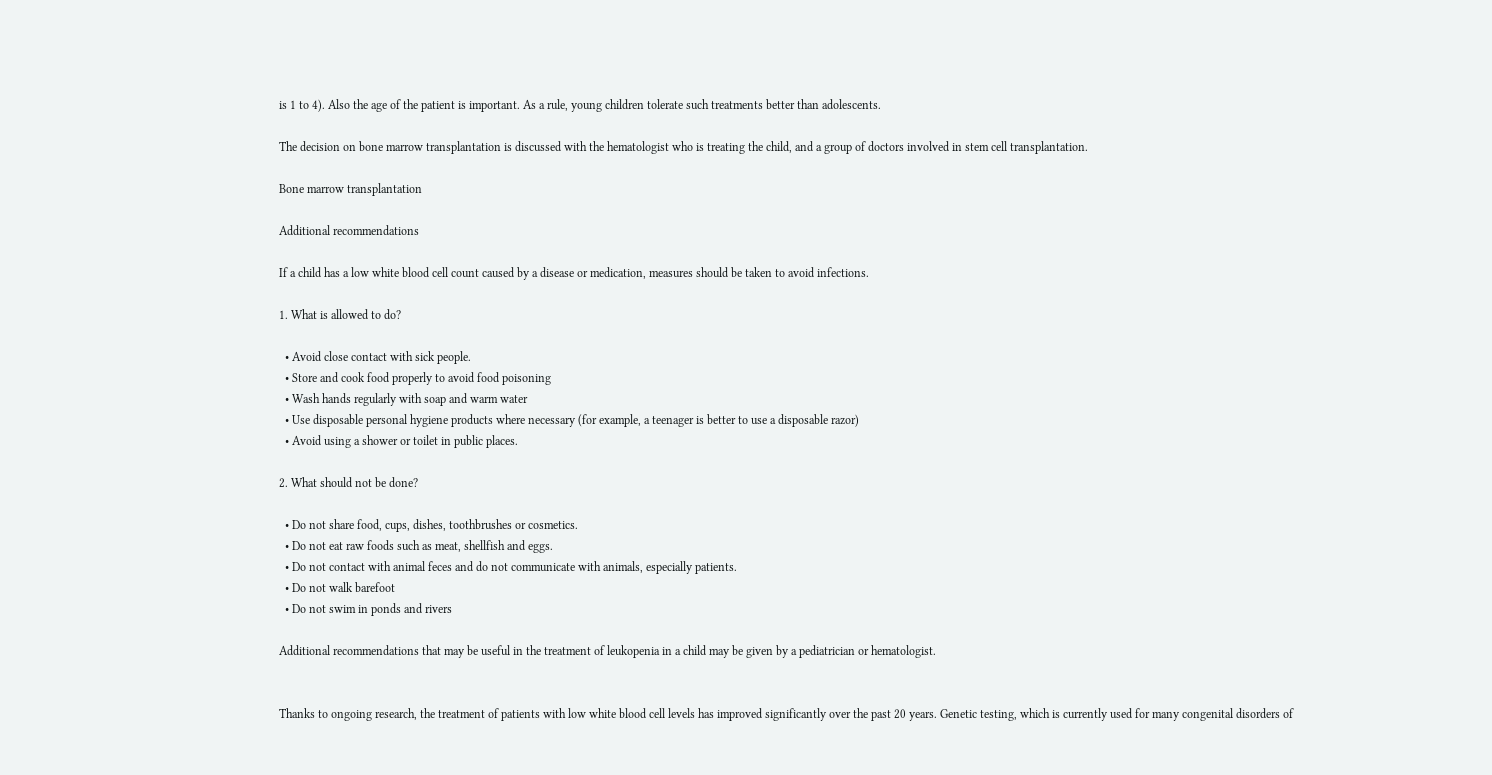is 1 to 4). Also the age of the patient is important. As a rule, young children tolerate such treatments better than adolescents.

The decision on bone marrow transplantation is discussed with the hematologist who is treating the child, and a group of doctors involved in stem cell transplantation.

Bone marrow transplantation

Additional recommendations

If a child has a low white blood cell count caused by a disease or medication, measures should be taken to avoid infections.

1. What is allowed to do?

  • Avoid close contact with sick people.
  • Store and cook food properly to avoid food poisoning
  • Wash hands regularly with soap and warm water
  • Use disposable personal hygiene products where necessary (for example, a teenager is better to use a disposable razor)
  • Avoid using a shower or toilet in public places.

2. What should not be done?

  • Do not share food, cups, dishes, toothbrushes or cosmetics.
  • Do not eat raw foods such as meat, shellfish and eggs.
  • Do not contact with animal feces and do not communicate with animals, especially patients.
  • Do not walk barefoot
  • Do not swim in ponds and rivers

Additional recommendations that may be useful in the treatment of leukopenia in a child may be given by a pediatrician or hematologist.


Thanks to ongoing research, the treatment of patients with low white blood cell levels has improved significantly over the past 20 years. Genetic testing, which is currently used for many congenital disorders of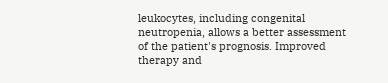leukocytes, including congenital neutropenia, allows a better assessment of the patient's prognosis. Improved therapy and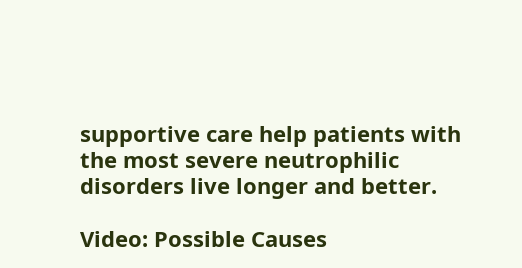supportive care help patients with the most severe neutrophilic disorders live longer and better.

Video: Possible Causes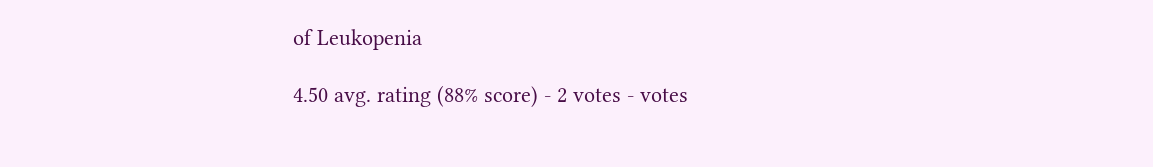of Leukopenia

4.50 avg. rating (88% score) - 2 votes - votes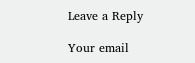Leave a Reply

Your email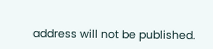address will not be published.